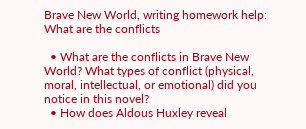Brave New World, writing homework help: What are the conflicts

  • What are the conflicts in Brave New World? What types of conflict (physical, moral, intellectual, or emotional) did you notice in this novel?
  • How does Aldous Huxley reveal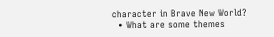character in Brave New World?
  • What are some themes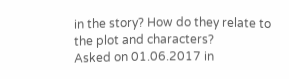in the story? How do they relate to the plot and characters?
Asked on 01.06.2017 in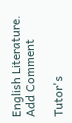English Literature.
Add Comment

Tutor's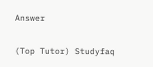Answer

(Top Tutor) Studyfaq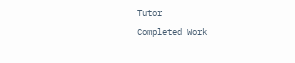Tutor
Completed Work